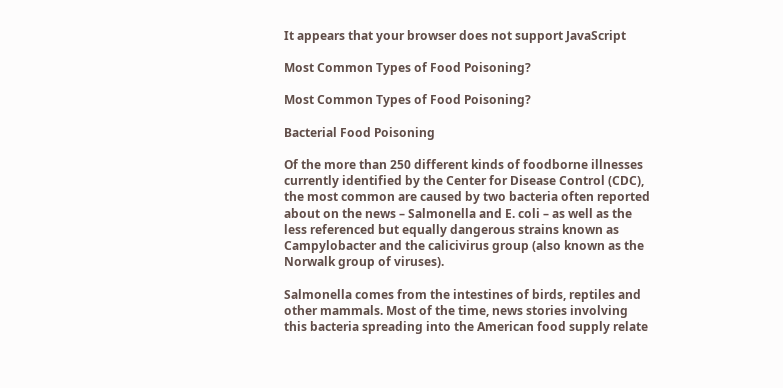It appears that your browser does not support JavaScript

Most Common Types of Food Poisoning?

Most Common Types of Food Poisoning?

Bacterial Food Poisoning

Of the more than 250 different kinds of foodborne illnesses currently identified by the Center for Disease Control (CDC), the most common are caused by two bacteria often reported about on the news – Salmonella and E. coli – as well as the less referenced but equally dangerous strains known as Campylobacter and the calicivirus group (also known as the Norwalk group of viruses).

Salmonella comes from the intestines of birds, reptiles and other mammals. Most of the time, news stories involving this bacteria spreading into the American food supply relate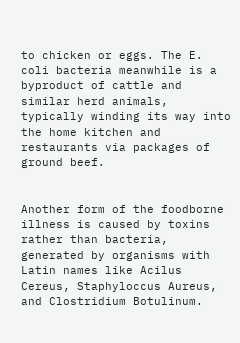to chicken or eggs. The E. coli bacteria meanwhile is a byproduct of cattle and similar herd animals, typically winding its way into the home kitchen and restaurants via packages of ground beef.


Another form of the foodborne illness is caused by toxins rather than bacteria, generated by organisms with Latin names like Acilus Cereus, Staphyloccus Aureus, and Clostridium Botulinum.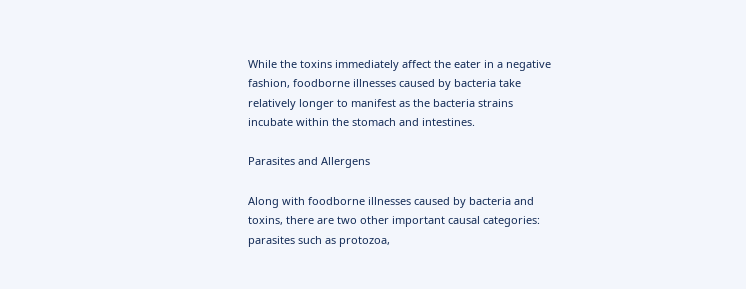While the toxins immediately affect the eater in a negative fashion, foodborne illnesses caused by bacteria take relatively longer to manifest as the bacteria strains incubate within the stomach and intestines.

Parasites and Allergens

Along with foodborne illnesses caused by bacteria and toxins, there are two other important causal categories: parasites such as protozoa,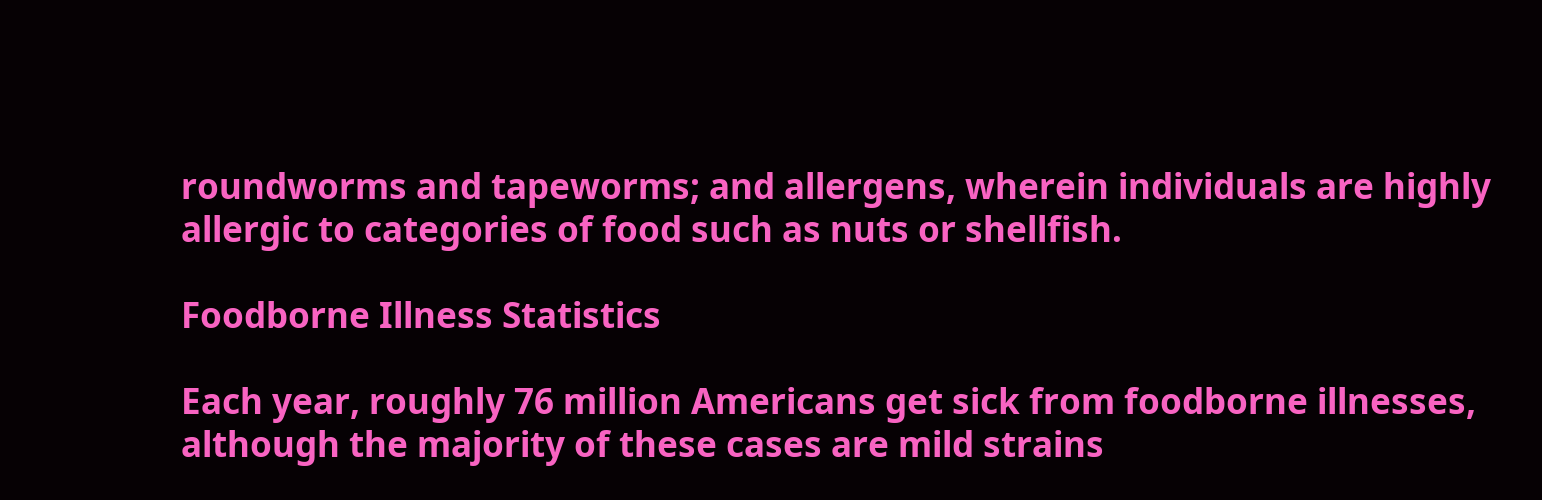roundworms and tapeworms; and allergens, wherein individuals are highly allergic to categories of food such as nuts or shellfish.

Foodborne Illness Statistics

Each year, roughly 76 million Americans get sick from foodborne illnesses, although the majority of these cases are mild strains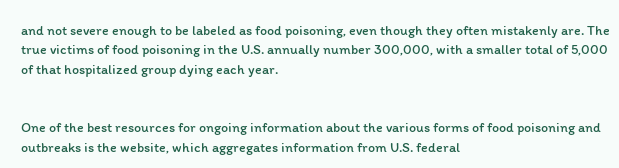and not severe enough to be labeled as food poisoning, even though they often mistakenly are. The true victims of food poisoning in the U.S. annually number 300,000, with a smaller total of 5,000 of that hospitalized group dying each year.


One of the best resources for ongoing information about the various forms of food poisoning and outbreaks is the website, which aggregates information from U.S. federal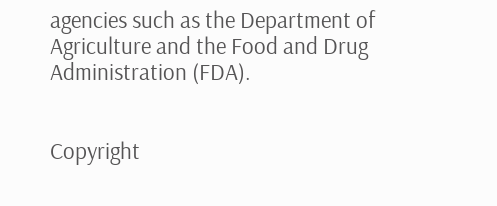agencies such as the Department of Agriculture and the Food and Drug Administration (FDA).


Copyright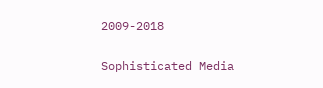2009-2018

Sophisticated Media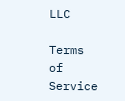LLC

Terms of Service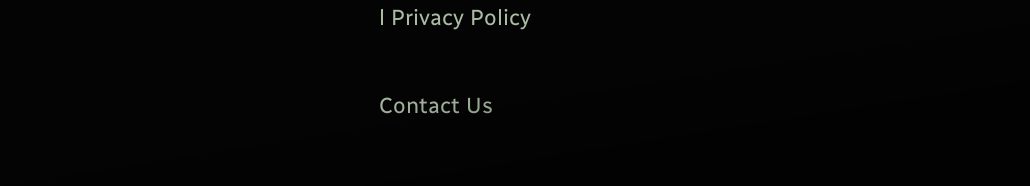l Privacy Policy

Contact Us